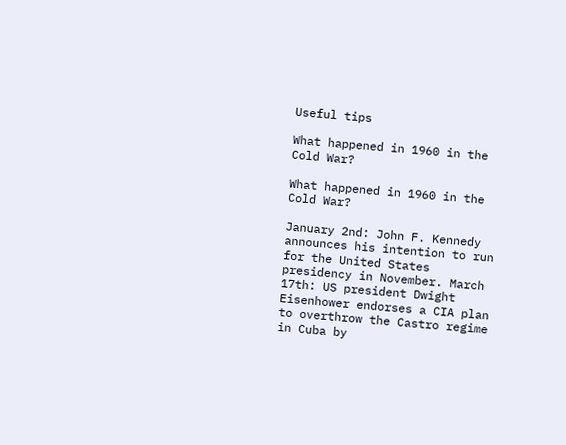Useful tips

What happened in 1960 in the Cold War?

What happened in 1960 in the Cold War?

January 2nd: John F. Kennedy announces his intention to run for the United States presidency in November. March 17th: US president Dwight Eisenhower endorses a CIA plan to overthrow the Castro regime in Cuba by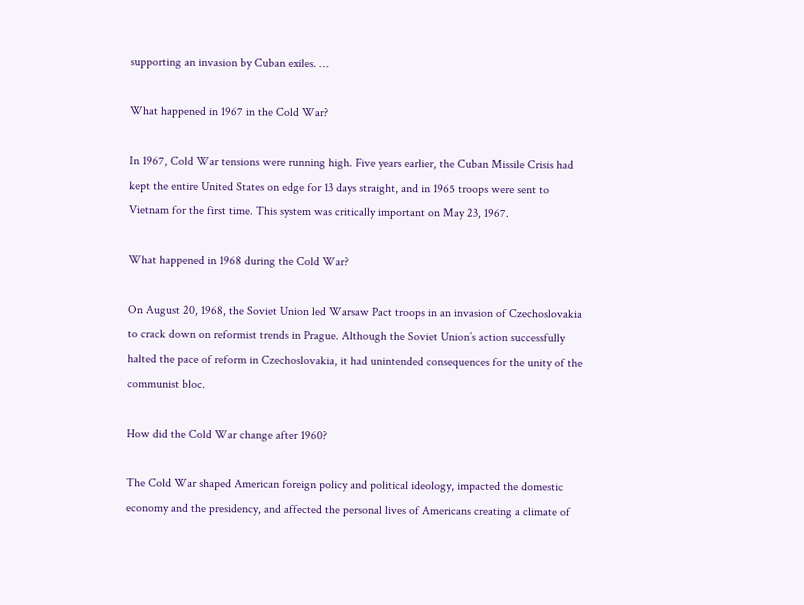supporting an invasion by Cuban exiles. …

What happened in 1967 in the Cold War?

In 1967, Cold War tensions were running high. Five years earlier, the Cuban Missile Crisis had kept the entire United States on edge for 13 days straight, and in 1965 troops were sent to Vietnam for the first time. This system was critically important on May 23, 1967.

What happened in 1968 during the Cold War?

On August 20, 1968, the Soviet Union led Warsaw Pact troops in an invasion of Czechoslovakia to crack down on reformist trends in Prague. Although the Soviet Union’s action successfully halted the pace of reform in Czechoslovakia, it had unintended consequences for the unity of the communist bloc.

How did the Cold War change after 1960?

The Cold War shaped American foreign policy and political ideology, impacted the domestic economy and the presidency, and affected the personal lives of Americans creating a climate of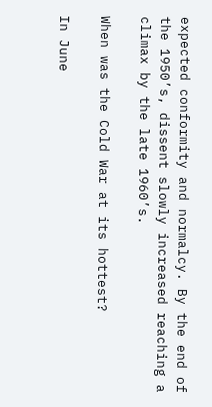expected conformity and normalcy. By the end of the 1950’s, dissent slowly increased reaching a climax by the late 1960’s.

When was the Cold War at its hottest?

In June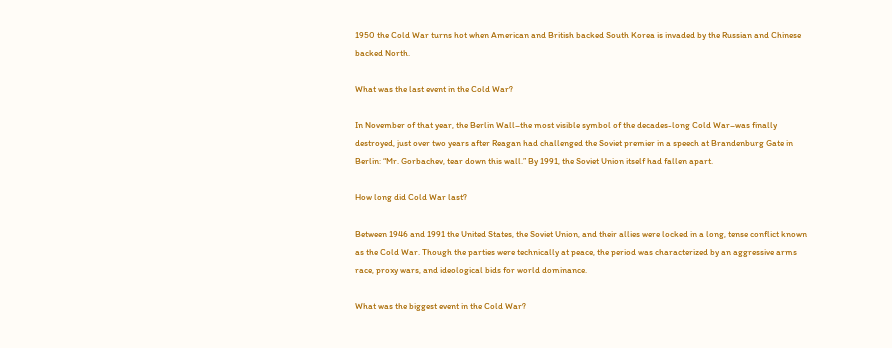1950 the Cold War turns hot when American and British backed South Korea is invaded by the Russian and Chinese backed North.

What was the last event in the Cold War?

In November of that year, the Berlin Wall–the most visible symbol of the decades-long Cold War–was finally destroyed, just over two years after Reagan had challenged the Soviet premier in a speech at Brandenburg Gate in Berlin: “Mr. Gorbachev, tear down this wall.” By 1991, the Soviet Union itself had fallen apart.

How long did Cold War last?

Between 1946 and 1991 the United States, the Soviet Union, and their allies were locked in a long, tense conflict known as the Cold War. Though the parties were technically at peace, the period was characterized by an aggressive arms race, proxy wars, and ideological bids for world dominance.

What was the biggest event in the Cold War?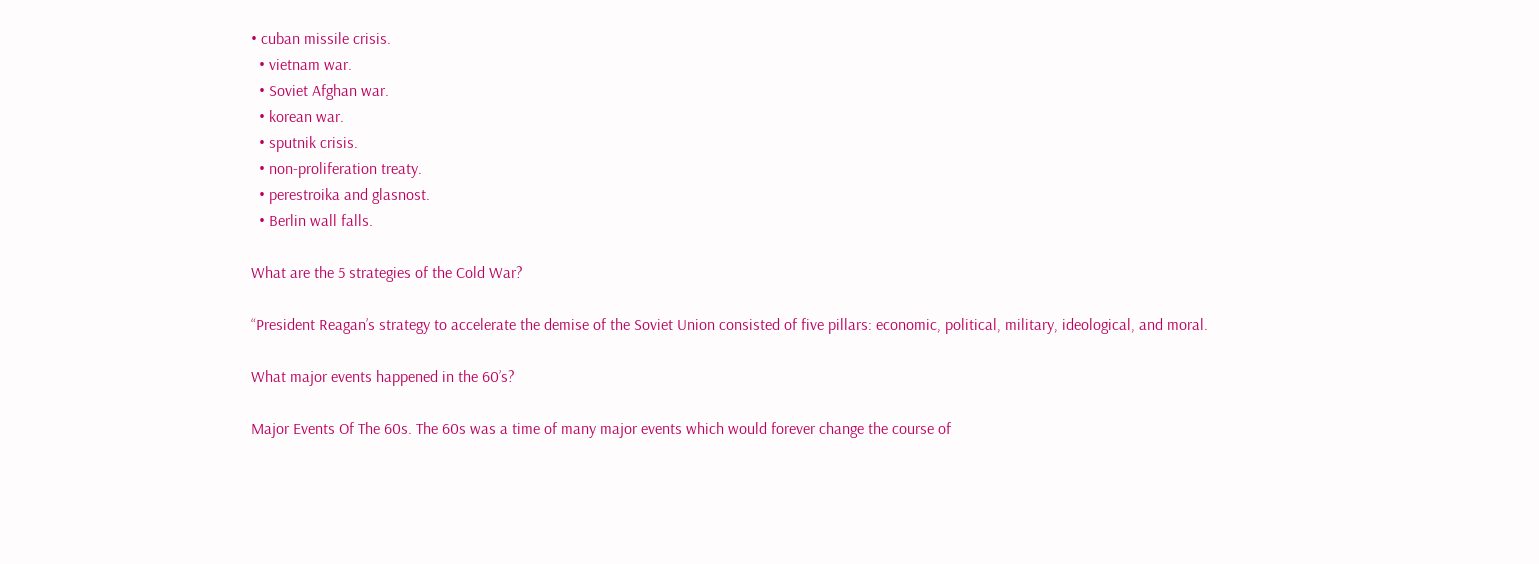• cuban missile crisis.
  • vietnam war.
  • Soviet Afghan war.
  • korean war.
  • sputnik crisis.
  • non-proliferation treaty.
  • perestroika and glasnost.
  • Berlin wall falls.

What are the 5 strategies of the Cold War?

“President Reagan’s strategy to accelerate the demise of the Soviet Union consisted of five pillars: economic, political, military, ideological, and moral.

What major events happened in the 60’s?

Major Events Of The 60s. The 60s was a time of many major events which would forever change the course of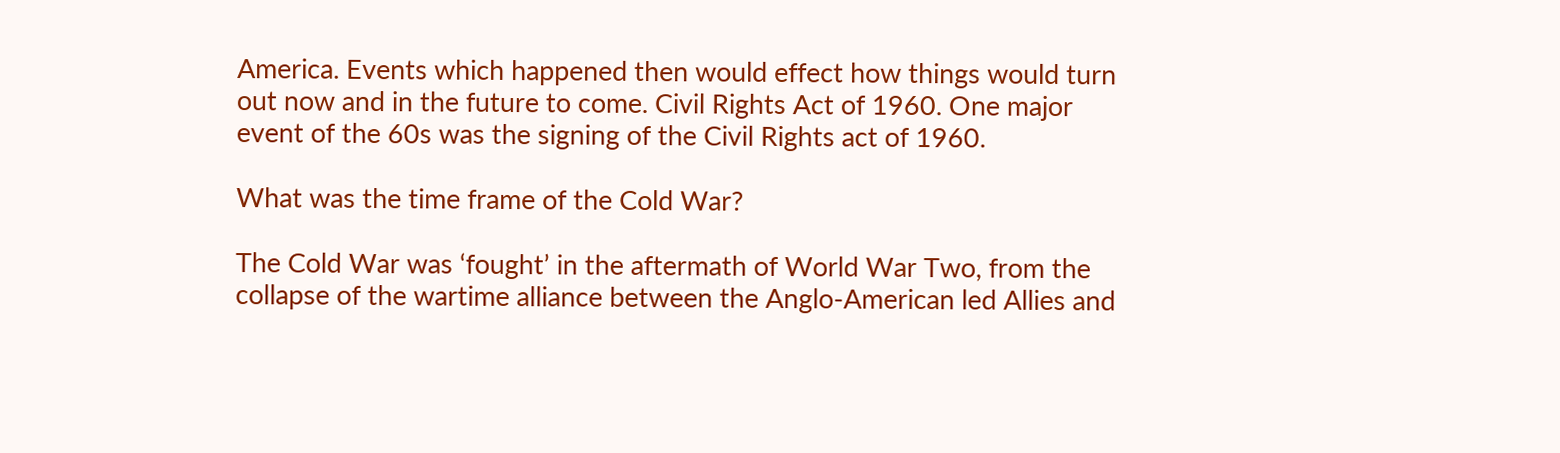America. Events which happened then would effect how things would turn out now and in the future to come. Civil Rights Act of 1960. One major event of the 60s was the signing of the Civil Rights act of 1960.

What was the time frame of the Cold War?

The Cold War was ‘fought’ in the aftermath of World War Two, from the collapse of the wartime alliance between the Anglo-American led Allies and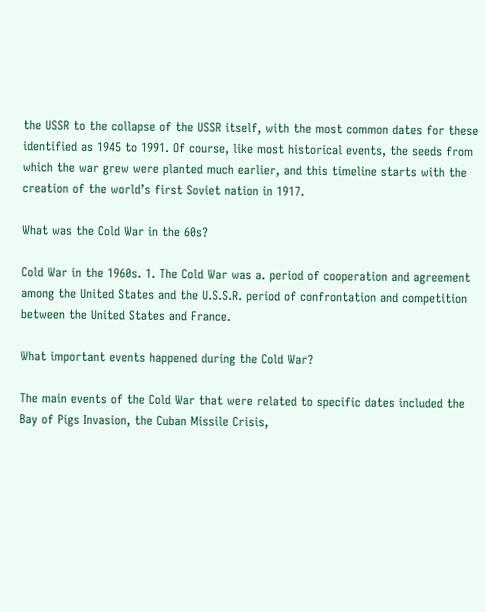the USSR to the collapse of the USSR itself, with the most common dates for these identified as 1945 to 1991. Of course, like most historical events, the seeds from which the war grew were planted much earlier, and this timeline starts with the creation of the world’s first Soviet nation in 1917.

What was the Cold War in the 60s?

Cold War in the 1960s. 1. The Cold War was a. period of cooperation and agreement among the United States and the U.S.S.R. period of confrontation and competition between the United States and France.

What important events happened during the Cold War?

The main events of the Cold War that were related to specific dates included the Bay of Pigs Invasion, the Cuban Missile Crisis,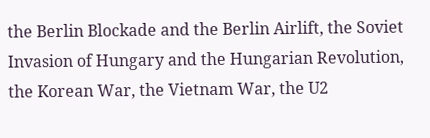the Berlin Blockade and the Berlin Airlift, the Soviet Invasion of Hungary and the Hungarian Revolution, the Korean War, the Vietnam War, the U2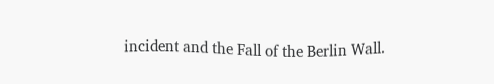incident and the Fall of the Berlin Wall.